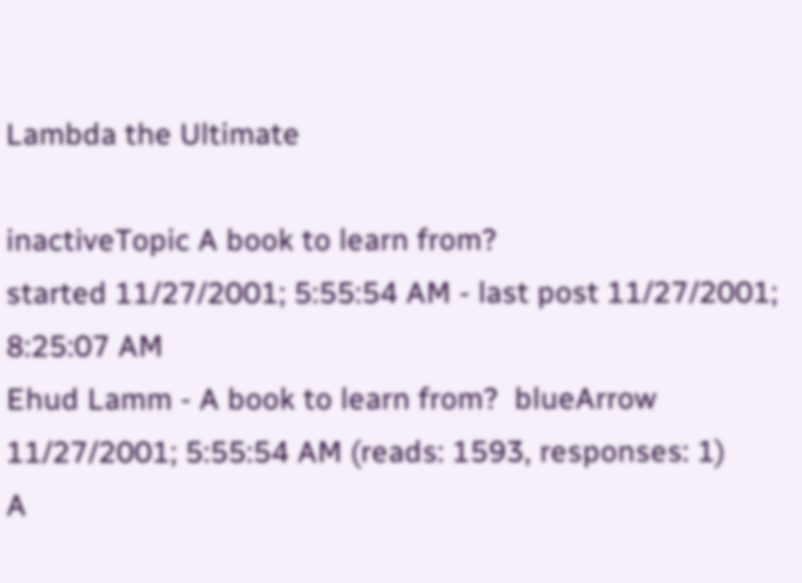Lambda the Ultimate

inactiveTopic A book to learn from?
started 11/27/2001; 5:55:54 AM - last post 11/27/2001; 8:25:07 AM
Ehud Lamm - A book to learn from?  blueArrow
11/27/2001; 5:55:54 AM (reads: 1593, responses: 1)
A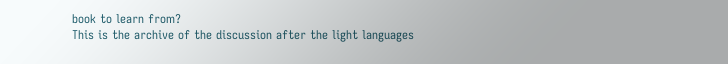book to learn from?
This is the archive of the discussion after the light languages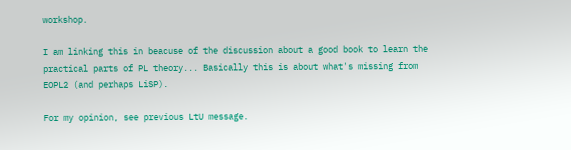workshop.

I am linking this in beacuse of the discussion about a good book to learn the practical parts of PL theory... Basically this is about what's missing from EOPL2 (and perhaps LiSP).

For my opinion, see previous LtU message.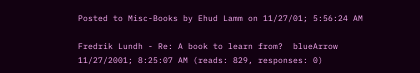Posted to Misc-Books by Ehud Lamm on 11/27/01; 5:56:24 AM

Fredrik Lundh - Re: A book to learn from?  blueArrow
11/27/2001; 8:25:07 AM (reads: 829, responses: 0)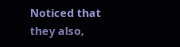Noticed that they also,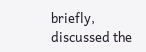briefly, discussed the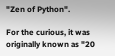"Zen of Python".

For the curious, it was originally known as "20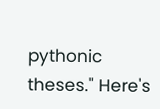pythonic theses." Here's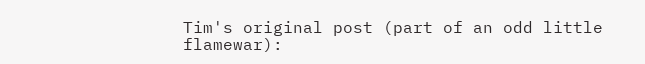Tim's original post (part of an odd little flamewar):